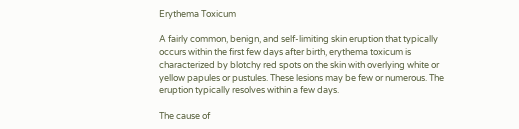Erythema Toxicum

A fairly common, benign, and self-limiting skin eruption that typically occurs within the first few days after birth, erythema toxicum is characterized by blotchy red spots on the skin with overlying white or yellow papules or pustules. These lesions may be few or numerous. The eruption typically resolves within a few days.

The cause of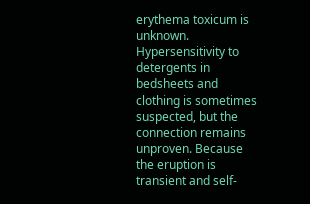erythema toxicum is unknown. Hypersensitivity to detergents in bedsheets and clothing is sometimes suspected, but the connection remains unproven. Because the eruption is transient and self-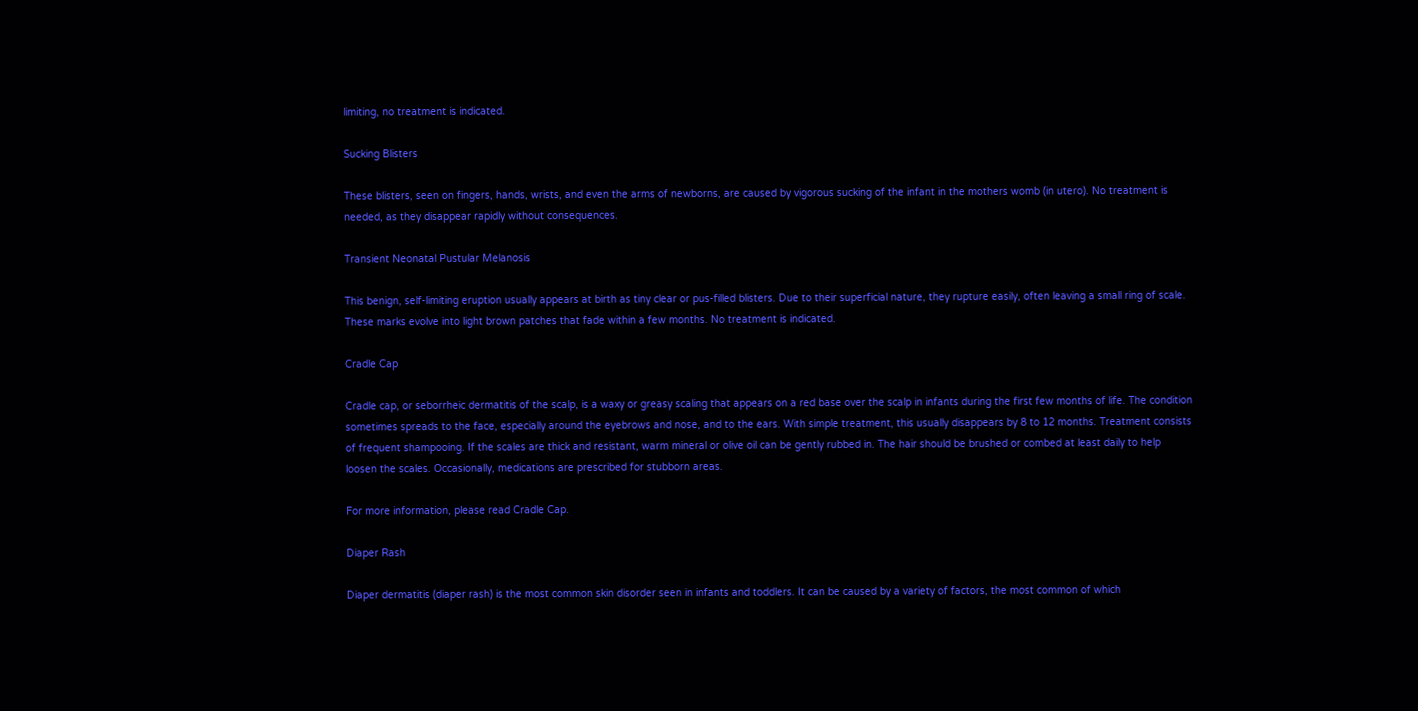limiting, no treatment is indicated.

Sucking Blisters

These blisters, seen on fingers, hands, wrists, and even the arms of newborns, are caused by vigorous sucking of the infant in the mothers womb (in utero). No treatment is needed, as they disappear rapidly without consequences.

Transient Neonatal Pustular Melanosis

This benign, self-limiting eruption usually appears at birth as tiny clear or pus-filled blisters. Due to their superficial nature, they rupture easily, often leaving a small ring of scale. These marks evolve into light brown patches that fade within a few months. No treatment is indicated.

Cradle Cap

Cradle cap, or seborrheic dermatitis of the scalp, is a waxy or greasy scaling that appears on a red base over the scalp in infants during the first few months of life. The condition sometimes spreads to the face, especially around the eyebrows and nose, and to the ears. With simple treatment, this usually disappears by 8 to 12 months. Treatment consists of frequent shampooing. If the scales are thick and resistant, warm mineral or olive oil can be gently rubbed in. The hair should be brushed or combed at least daily to help loosen the scales. Occasionally, medications are prescribed for stubborn areas.

For more information, please read Cradle Cap.

Diaper Rash

Diaper dermatitis (diaper rash) is the most common skin disorder seen in infants and toddlers. It can be caused by a variety of factors, the most common of which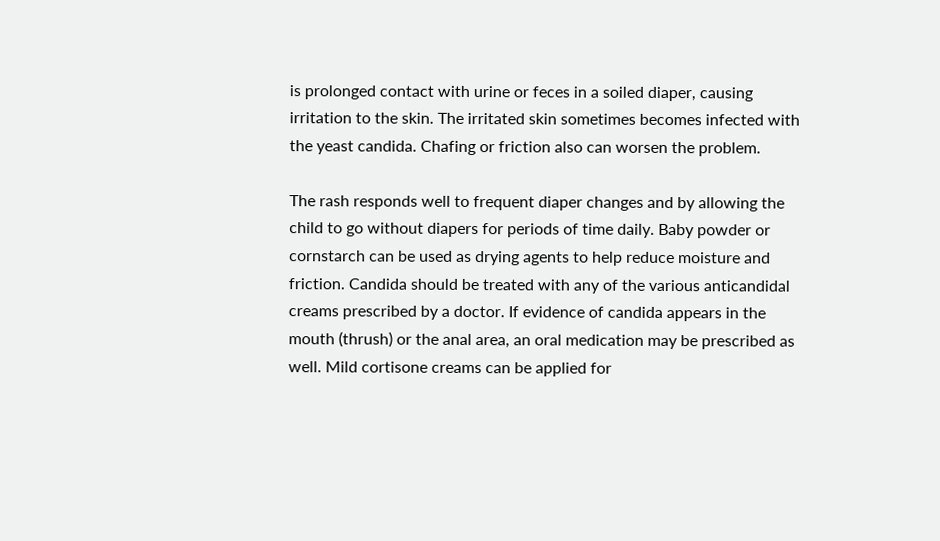is prolonged contact with urine or feces in a soiled diaper, causing irritation to the skin. The irritated skin sometimes becomes infected with the yeast candida. Chafing or friction also can worsen the problem.

The rash responds well to frequent diaper changes and by allowing the child to go without diapers for periods of time daily. Baby powder or cornstarch can be used as drying agents to help reduce moisture and friction. Candida should be treated with any of the various anticandidal creams prescribed by a doctor. If evidence of candida appears in the mouth (thrush) or the anal area, an oral medication may be prescribed as well. Mild cortisone creams can be applied for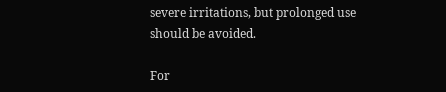severe irritations, but prolonged use should be avoided.

For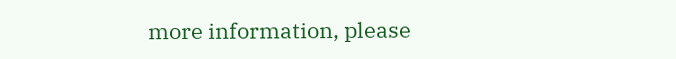more information, please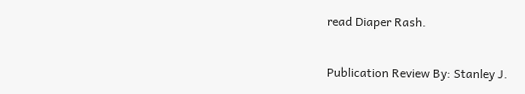read Diaper Rash.

Publication Review By: Stanley J.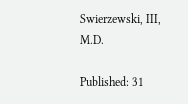Swierzewski, III, M.D.

Published: 31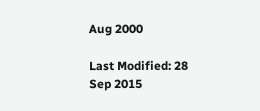Aug 2000

Last Modified: 28 Sep 2015